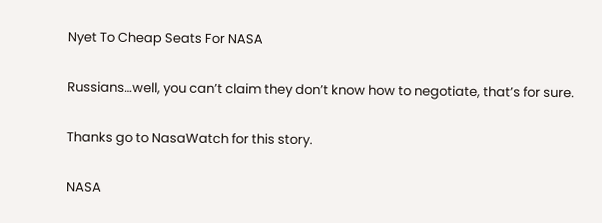Nyet To Cheap Seats For NASA

Russians…well, you can’t claim they don’t know how to negotiate, that’s for sure.

Thanks go to NasaWatch for this story.

NASA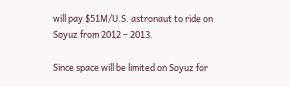will pay $51M/U.S. astronaut to ride on Soyuz from 2012 – 2013.

Since space will be limited on Soyuz for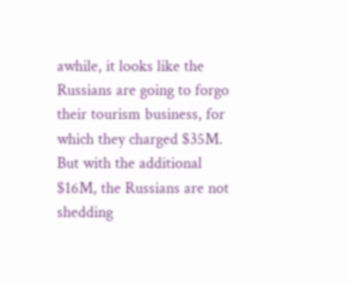awhile, it looks like the Russians are going to forgo their tourism business, for which they charged $35M. But with the additional $16M, the Russians are not shedding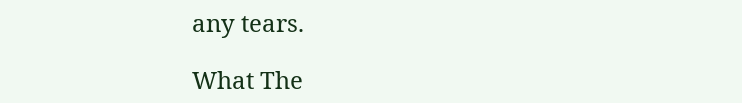any tears.

What The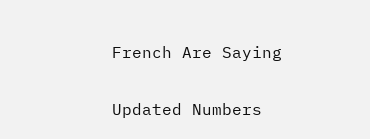French Are Saying

Updated Numbers